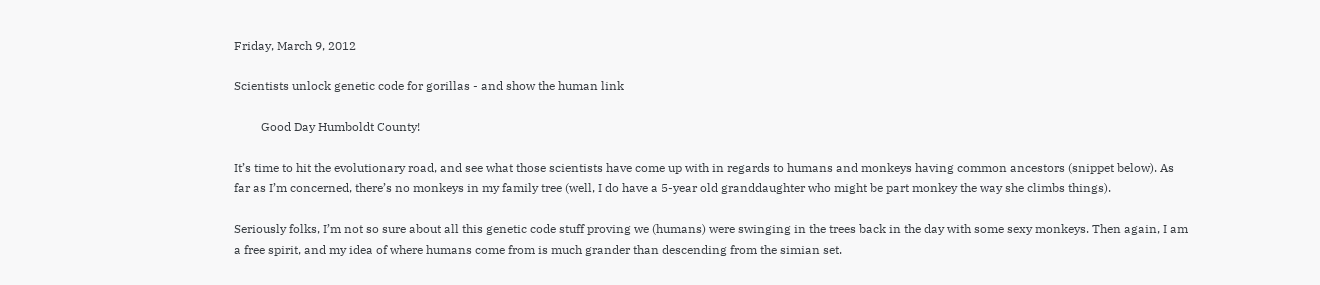Friday, March 9, 2012

Scientists unlock genetic code for gorillas - and show the human link

         Good Day Humboldt County!

It’s time to hit the evolutionary road, and see what those scientists have come up with in regards to humans and monkeys having common ancestors (snippet below). As far as I’m concerned, there’s no monkeys in my family tree (well, I do have a 5-year old granddaughter who might be part monkey the way she climbs things).

Seriously folks, I’m not so sure about all this genetic code stuff proving we (humans) were swinging in the trees back in the day with some sexy monkeys. Then again, I am a free spirit, and my idea of where humans come from is much grander than descending from the simian set.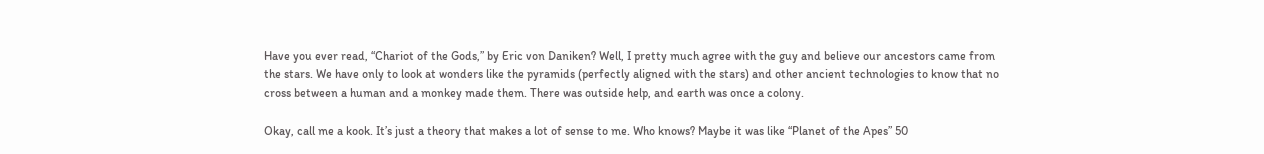Have you ever read, “Chariot of the Gods,” by Eric von Daniken? Well, I pretty much agree with the guy and believe our ancestors came from the stars. We have only to look at wonders like the pyramids (perfectly aligned with the stars) and other ancient technologies to know that no cross between a human and a monkey made them. There was outside help, and earth was once a colony.

Okay, call me a kook. It’s just a theory that makes a lot of sense to me. Who knows? Maybe it was like “Planet of the Apes” 50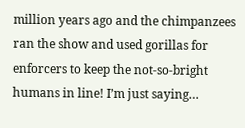million years ago and the chimpanzees ran the show and used gorillas for enforcers to keep the not-so-bright humans in line! I’m just saying…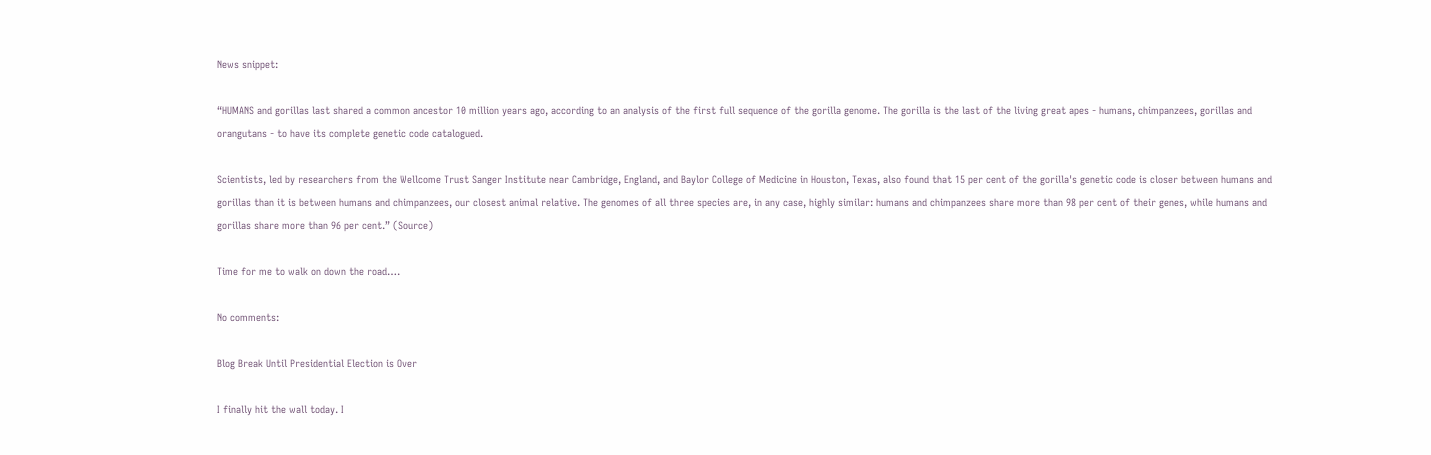News snippet:

“HUMANS and gorillas last shared a common ancestor 10 million years ago, according to an analysis of the first full sequence of the gorilla genome. The gorilla is the last of the living great apes - humans, chimpanzees, gorillas and orangutans - to have its complete genetic code catalogued.

Scientists, led by researchers from the Wellcome Trust Sanger Institute near Cambridge, England, and Baylor College of Medicine in Houston, Texas, also found that 15 per cent of the gorilla's genetic code is closer between humans and gorillas than it is between humans and chimpanzees, our closest animal relative. The genomes of all three species are, in any case, highly similar: humans and chimpanzees share more than 98 per cent of their genes, while humans and gorillas share more than 96 per cent.” (Source)

Time for me to walk on down the road….

No comments:

Blog Break Until Presidential Election is Over

I finally hit the wall today. I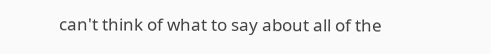can't think of what to say about all of the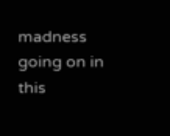madness going on in this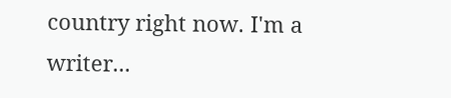country right now. I'm a writer...